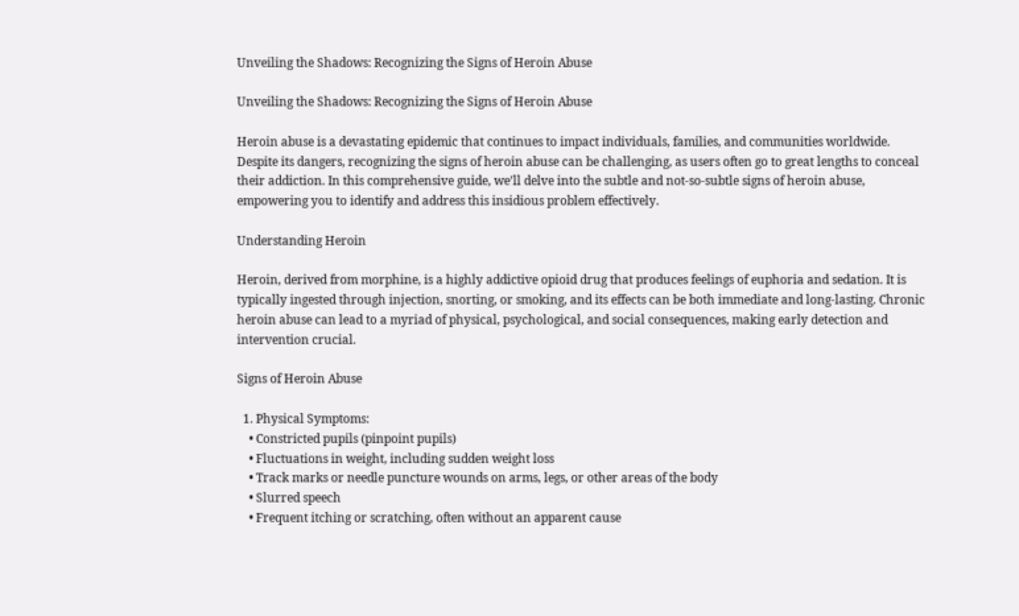Unveiling the Shadows: Recognizing the Signs of Heroin Abuse

Unveiling the Shadows: Recognizing the Signs of Heroin Abuse

Heroin abuse is a devastating epidemic that continues to impact individuals, families, and communities worldwide. Despite its dangers, recognizing the signs of heroin abuse can be challenging, as users often go to great lengths to conceal their addiction. In this comprehensive guide, we’ll delve into the subtle and not-so-subtle signs of heroin abuse, empowering you to identify and address this insidious problem effectively.

Understanding Heroin

Heroin, derived from morphine, is a highly addictive opioid drug that produces feelings of euphoria and sedation. It is typically ingested through injection, snorting, or smoking, and its effects can be both immediate and long-lasting. Chronic heroin abuse can lead to a myriad of physical, psychological, and social consequences, making early detection and intervention crucial.

Signs of Heroin Abuse

  1. Physical Symptoms:
    • Constricted pupils (pinpoint pupils)
    • Fluctuations in weight, including sudden weight loss
    • Track marks or needle puncture wounds on arms, legs, or other areas of the body
    • Slurred speech
    • Frequent itching or scratching, often without an apparent cause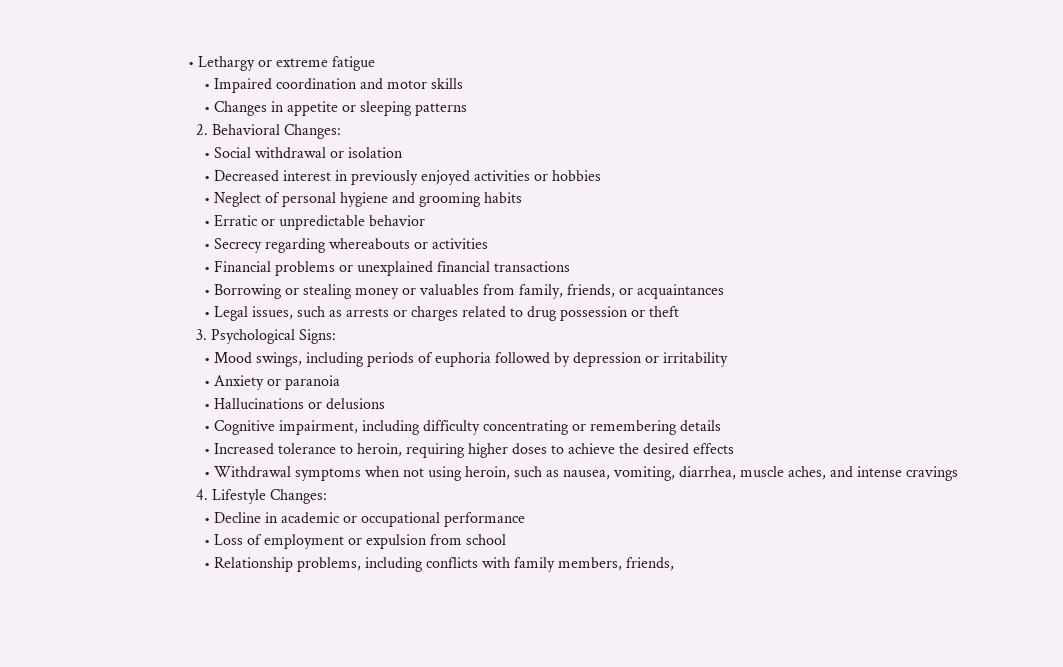• Lethargy or extreme fatigue
    • Impaired coordination and motor skills
    • Changes in appetite or sleeping patterns
  2. Behavioral Changes:
    • Social withdrawal or isolation
    • Decreased interest in previously enjoyed activities or hobbies
    • Neglect of personal hygiene and grooming habits
    • Erratic or unpredictable behavior
    • Secrecy regarding whereabouts or activities
    • Financial problems or unexplained financial transactions
    • Borrowing or stealing money or valuables from family, friends, or acquaintances
    • Legal issues, such as arrests or charges related to drug possession or theft
  3. Psychological Signs:
    • Mood swings, including periods of euphoria followed by depression or irritability
    • Anxiety or paranoia
    • Hallucinations or delusions
    • Cognitive impairment, including difficulty concentrating or remembering details
    • Increased tolerance to heroin, requiring higher doses to achieve the desired effects
    • Withdrawal symptoms when not using heroin, such as nausea, vomiting, diarrhea, muscle aches, and intense cravings
  4. Lifestyle Changes:
    • Decline in academic or occupational performance
    • Loss of employment or expulsion from school
    • Relationship problems, including conflicts with family members, friends,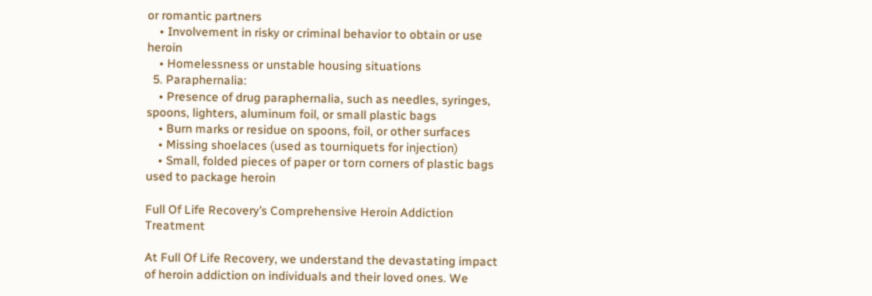or romantic partners
    • Involvement in risky or criminal behavior to obtain or use heroin
    • Homelessness or unstable housing situations
  5. Paraphernalia:
    • Presence of drug paraphernalia, such as needles, syringes, spoons, lighters, aluminum foil, or small plastic bags
    • Burn marks or residue on spoons, foil, or other surfaces
    • Missing shoelaces (used as tourniquets for injection)
    • Small, folded pieces of paper or torn corners of plastic bags used to package heroin

Full Of Life Recovery’s Comprehensive Heroin Addiction Treatment

At Full Of Life Recovery, we understand the devastating impact of heroin addiction on individuals and their loved ones. We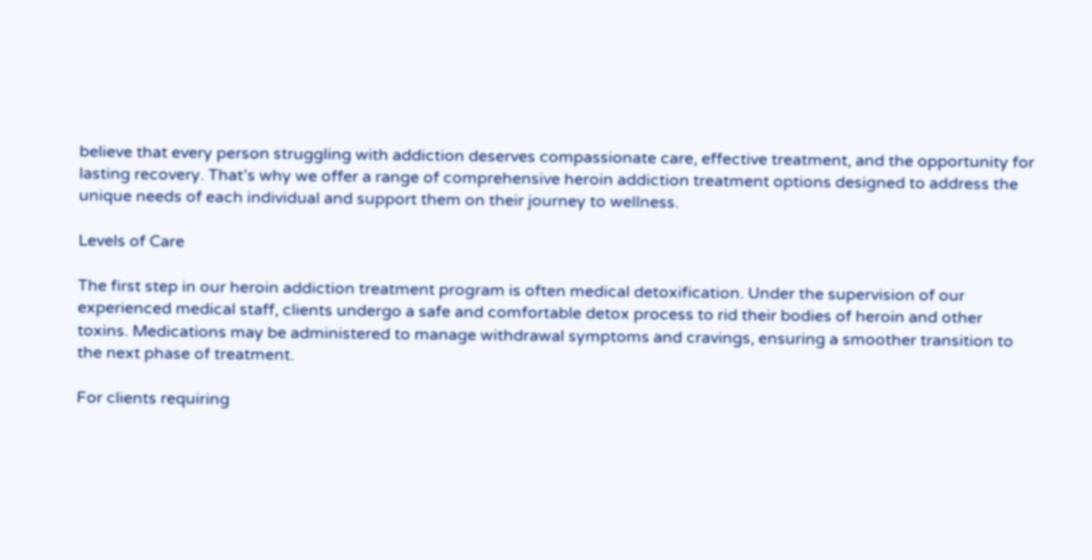believe that every person struggling with addiction deserves compassionate care, effective treatment, and the opportunity for lasting recovery. That’s why we offer a range of comprehensive heroin addiction treatment options designed to address the unique needs of each individual and support them on their journey to wellness.

Levels of Care

The first step in our heroin addiction treatment program is often medical detoxification. Under the supervision of our experienced medical staff, clients undergo a safe and comfortable detox process to rid their bodies of heroin and other toxins. Medications may be administered to manage withdrawal symptoms and cravings, ensuring a smoother transition to the next phase of treatment.

For clients requiring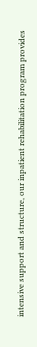intensive support and structure, our inpatient rehabilitation program provides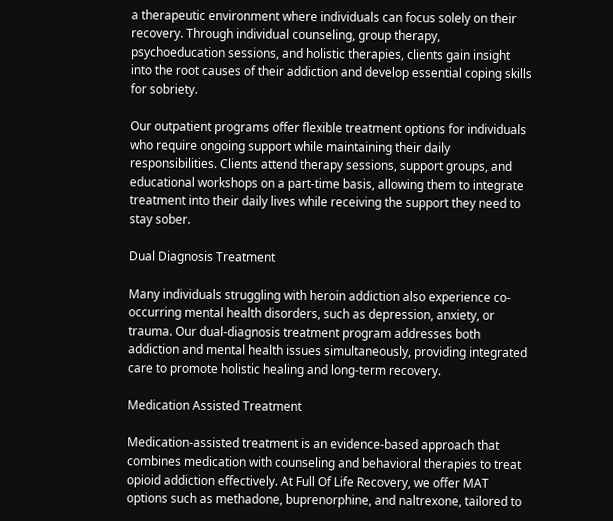a therapeutic environment where individuals can focus solely on their recovery. Through individual counseling, group therapy, psychoeducation sessions, and holistic therapies, clients gain insight into the root causes of their addiction and develop essential coping skills for sobriety.

Our outpatient programs offer flexible treatment options for individuals who require ongoing support while maintaining their daily responsibilities. Clients attend therapy sessions, support groups, and educational workshops on a part-time basis, allowing them to integrate treatment into their daily lives while receiving the support they need to stay sober.

Dual Diagnosis Treatment

Many individuals struggling with heroin addiction also experience co-occurring mental health disorders, such as depression, anxiety, or trauma. Our dual-diagnosis treatment program addresses both addiction and mental health issues simultaneously, providing integrated care to promote holistic healing and long-term recovery.

Medication Assisted Treatment

Medication-assisted treatment is an evidence-based approach that combines medication with counseling and behavioral therapies to treat opioid addiction effectively. At Full Of Life Recovery, we offer MAT options such as methadone, buprenorphine, and naltrexone, tailored to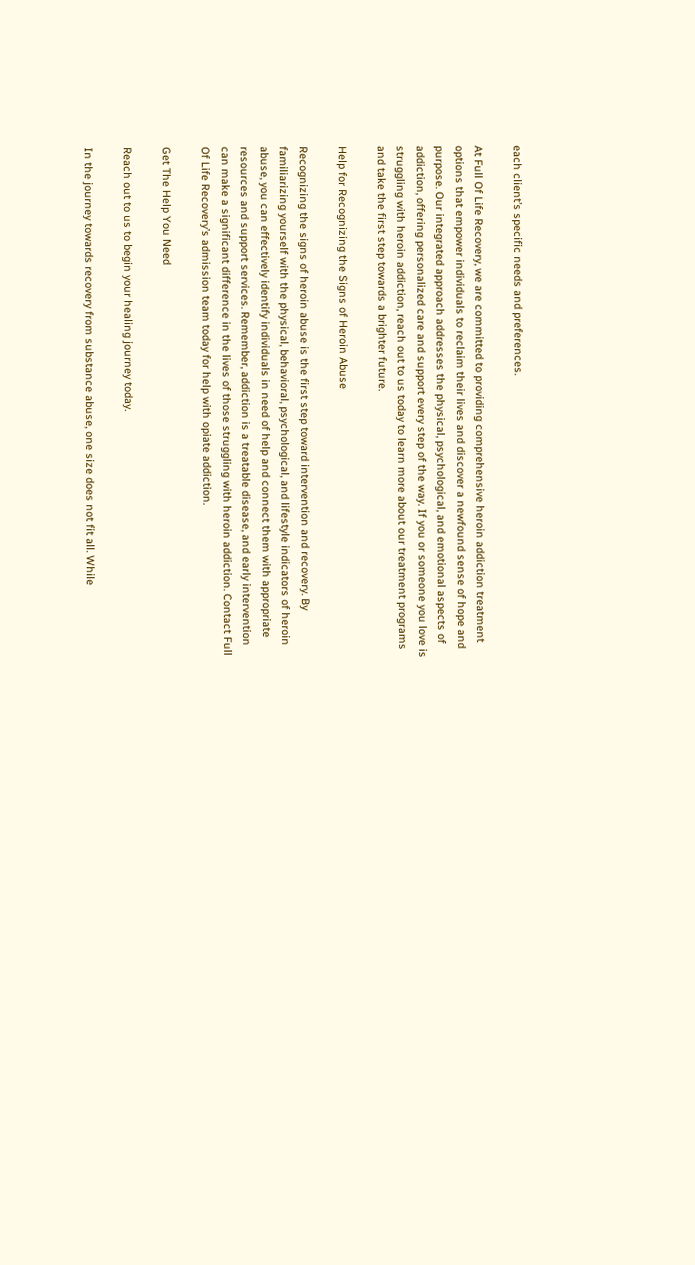each client’s specific needs and preferences.

At Full Of Life Recovery, we are committed to providing comprehensive heroin addiction treatment options that empower individuals to reclaim their lives and discover a newfound sense of hope and purpose. Our integrated approach addresses the physical, psychological, and emotional aspects of addiction, offering personalized care and support every step of the way. If you or someone you love is struggling with heroin addiction, reach out to us today to learn more about our treatment programs and take the first step towards a brighter future.

Help for Recognizing the Signs of Heroin Abuse

Recognizing the signs of heroin abuse is the first step toward intervention and recovery. By familiarizing yourself with the physical, behavioral, psychological, and lifestyle indicators of heroin abuse, you can effectively identify individuals in need of help and connect them with appropriate resources and support services. Remember, addiction is a treatable disease, and early intervention can make a significant difference in the lives of those struggling with heroin addiction. Contact Full Of Life Recovery’s admission team today for help with opiate addiction.

Get The Help You Need

Reach out to us to begin your healing journey today.

In the journey towards recovery from substance abuse, one size does not fit all. While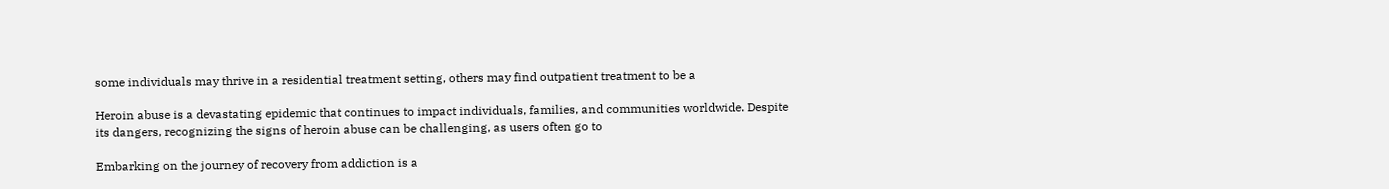some individuals may thrive in a residential treatment setting, others may find outpatient treatment to be a

Heroin abuse is a devastating epidemic that continues to impact individuals, families, and communities worldwide. Despite its dangers, recognizing the signs of heroin abuse can be challenging, as users often go to

Embarking on the journey of recovery from addiction is a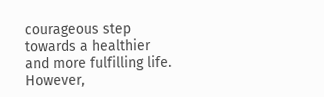courageous step towards a healthier and more fulfilling life. However,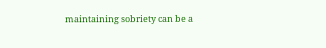maintaining sobriety can be a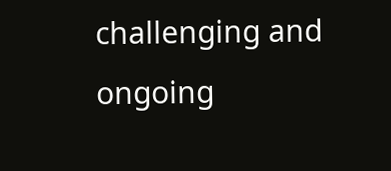challenging and ongoing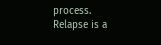process. Relapse is a